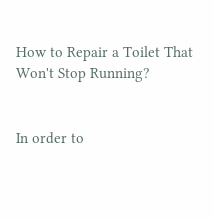How to Repair a Toilet That Won't Stop Running?


In order to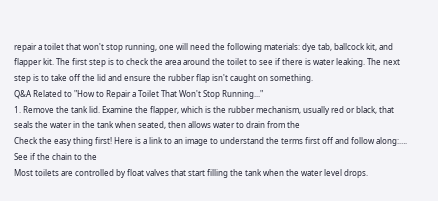repair a toilet that won't stop running, one will need the following materials: dye tab, ballcock kit, and flapper kit. The first step is to check the area around the toilet to see if there is water leaking. The next step is to take off the lid and ensure the rubber flap isn't caught on something.
Q&A Related to "How to Repair a Toilet That Won't Stop Running..."
1. Remove the tank lid. Examine the flapper, which is the rubber mechanism, usually red or black, that seals the water in the tank when seated, then allows water to drain from the
Check the easy thing first! Here is a link to an image to understand the terms first off and follow along:…. See if the chain to the
Most toilets are controlled by float valves that start filling the tank when the water level drops.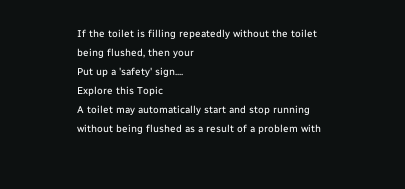If the toilet is filling repeatedly without the toilet being flushed, then your
Put up a 'safety' sign....
Explore this Topic
A toilet may automatically start and stop running without being flushed as a result of a problem with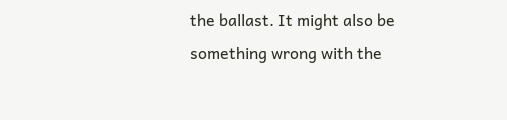the ballast. It might also be something wrong with the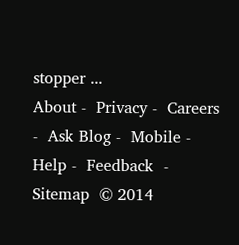stopper ...
About -  Privacy -  Careers -  Ask Blog -  Mobile -  Help -  Feedback  -  Sitemap  © 2014